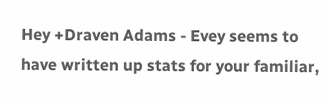Hey +Draven Adams - Evey seems to have written up stats for your familiar,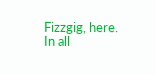Fizzgig, here. In all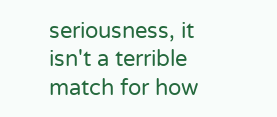seriousness, it isn't a terrible match for how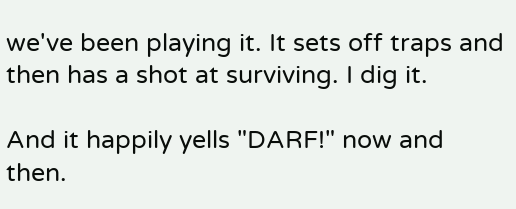we've been playing it. It sets off traps and then has a shot at surviving. I dig it.

And it happily yells "DARF!" now and then.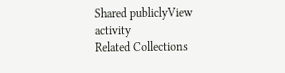Shared publiclyView activity
Related Collections